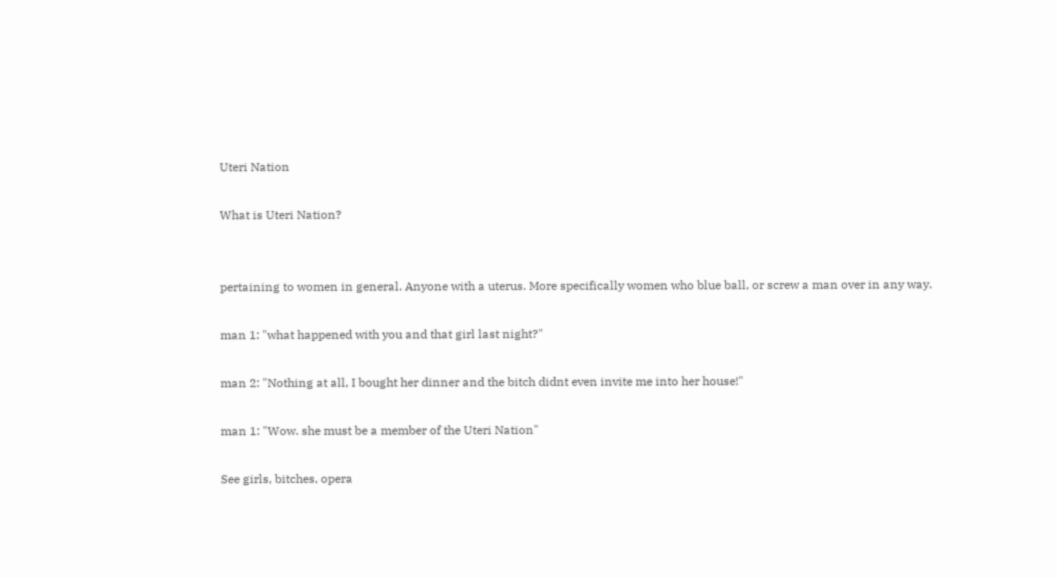Uteri Nation

What is Uteri Nation?


pertaining to women in general. Anyone with a uterus. More specifically women who blue ball, or screw a man over in any way.

man 1: "what happened with you and that girl last night?"

man 2: "Nothing at all, I bought her dinner and the bitch didnt even invite me into her house!"

man 1: "Wow. she must be a member of the Uteri Nation"

See girls, bitches, opera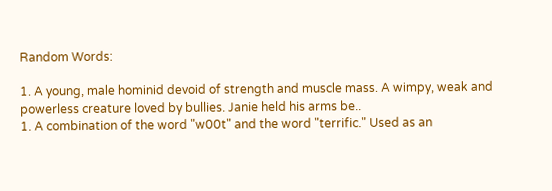Random Words:

1. A young, male hominid devoid of strength and muscle mass. A wimpy, weak and powerless creature loved by bullies. Janie held his arms be..
1. A combination of the word "w00t" and the word "terrific." Used as an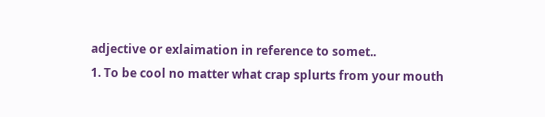adjective or exlaimation in reference to somet..
1. To be cool no matter what crap splurts from your mouth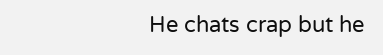He chats crap but he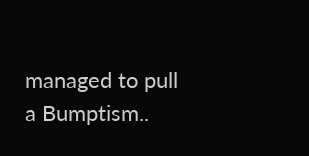managed to pull a Bumptism..